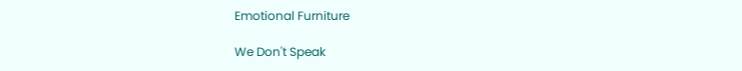Emotional Furniture

We Don't Speak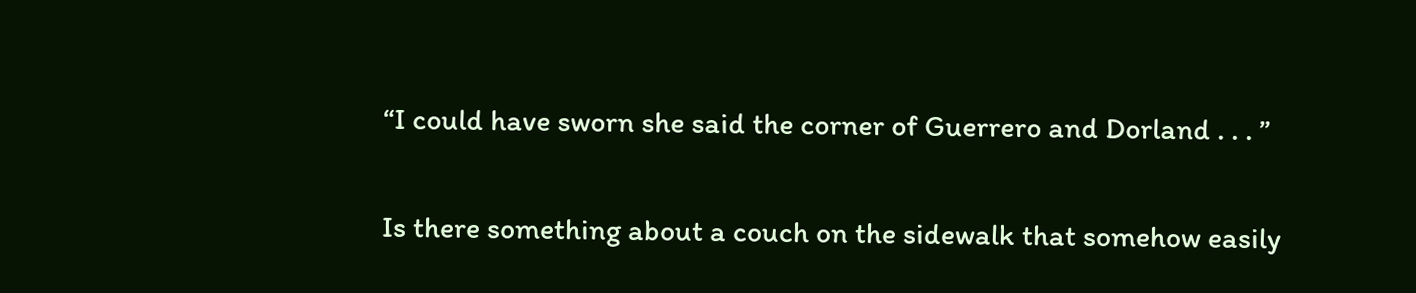“I could have sworn she said the corner of Guerrero and Dorland . . . ”

Is there something about a couch on the sidewalk that somehow easily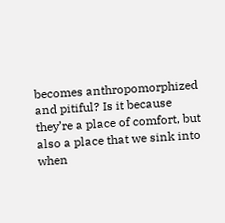becomes anthropomorphized and pitiful? Is it because they’re a place of comfort, but also a place that we sink into when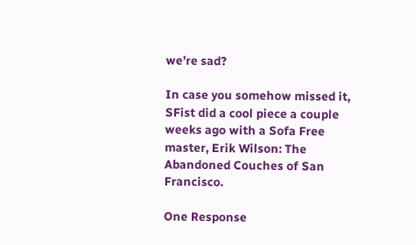we’re sad?

In case you somehow missed it, SFist did a cool piece a couple weeks ago with a Sofa Free master, Erik Wilson: The Abandoned Couches of San Francisco.

One Response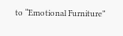to “Emotional Furniture”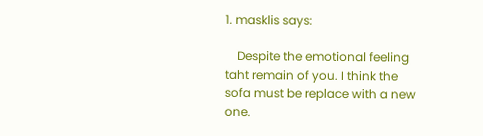1. masklis says:

    Despite the emotional feeling taht remain of you. I think the sofa must be replace with a new one.